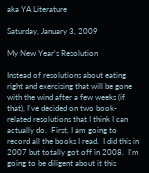aka YA Literature

Saturday, January 3, 2009

My New Year's Resolution

Instead of resolutions about eating right and exercising that will be gone with the wind after a few weeks (if that), I've decided on two book-related resolutions that I think I can actually do.  First, I am going to record all the books I read.  I did this in 2007 but totally got off in 2008.  I'm going to be diligent about it this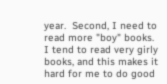year.  Second, I need to read more "boy" books.  I tend to read very girly books, and this makes it hard for me to do good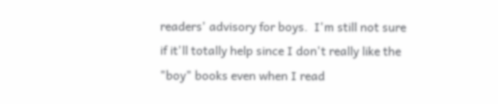readers' advisory for boys.  I'm still not sure if it'll totally help since I don't really like the "boy" books even when I read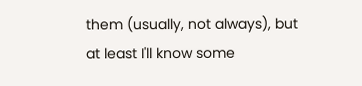them (usually, not always), but at least I'll know some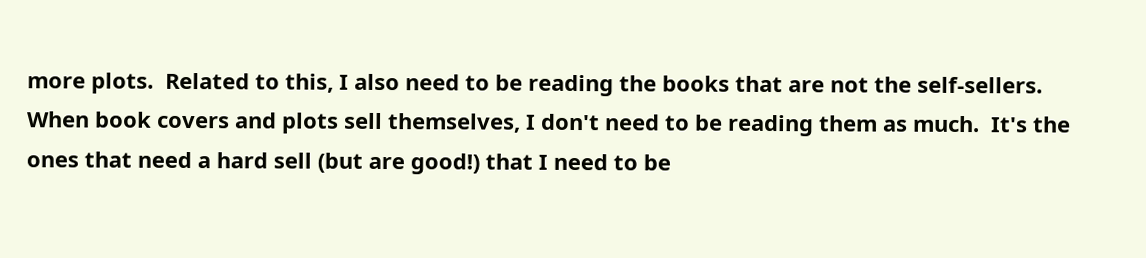more plots.  Related to this, I also need to be reading the books that are not the self-sellers.  When book covers and plots sell themselves, I don't need to be reading them as much.  It's the ones that need a hard sell (but are good!) that I need to be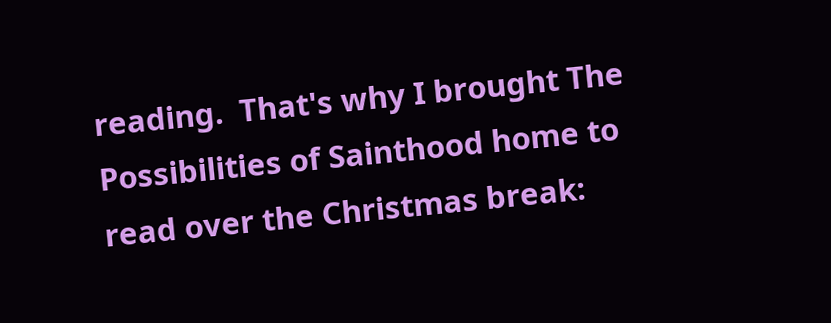reading.  That's why I brought The Possibilities of Sainthood home to read over the Christmas break: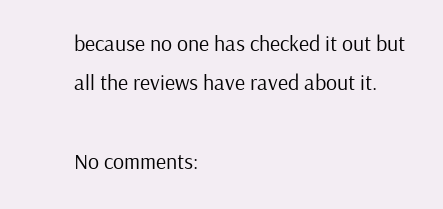because no one has checked it out but all the reviews have raved about it.

No comments: